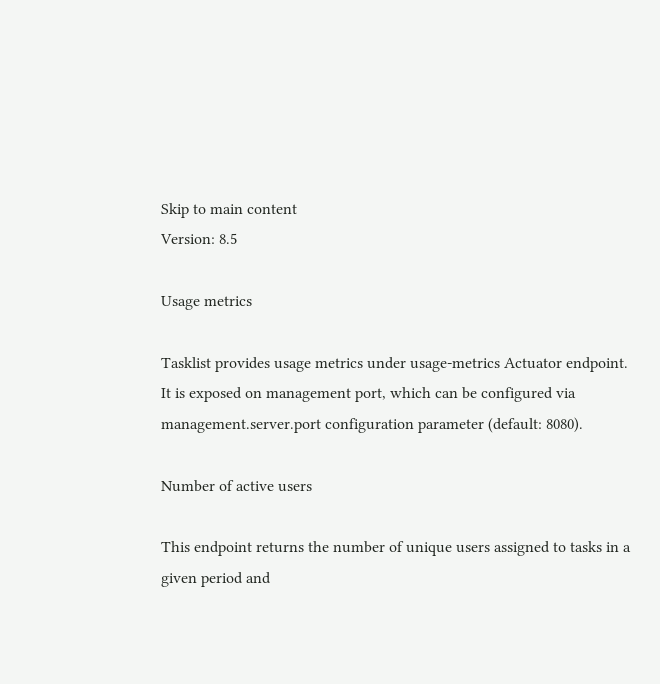Skip to main content
Version: 8.5

Usage metrics

Tasklist provides usage metrics under usage-metrics Actuator endpoint. It is exposed on management port, which can be configured via management.server.port configuration parameter (default: 8080).

Number of active users

This endpoint returns the number of unique users assigned to tasks in a given period and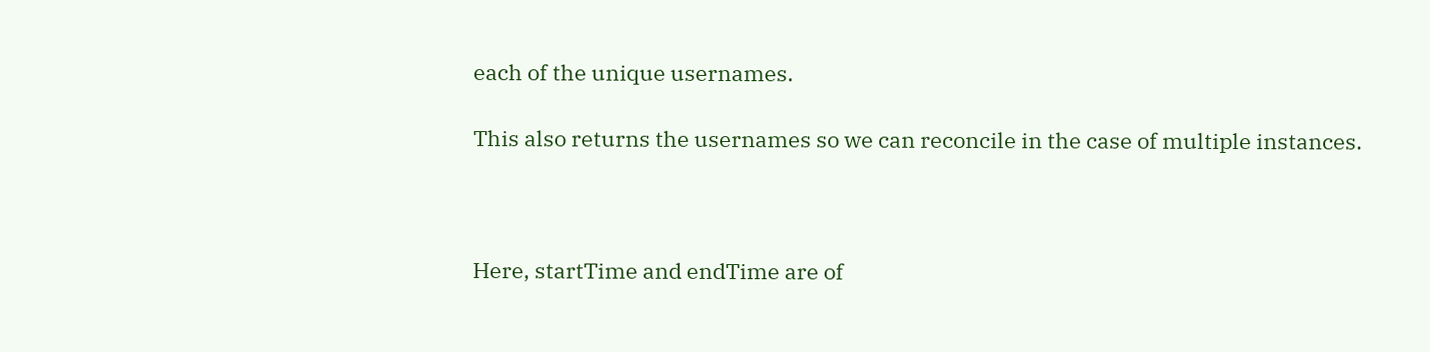each of the unique usernames.

This also returns the usernames so we can reconcile in the case of multiple instances.



Here, startTime and endTime are of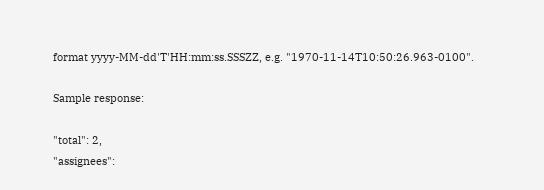format yyyy-MM-dd'T'HH:mm:ss.SSSZZ, e.g. "1970-11-14T10:50:26.963-0100".

Sample response:

"total": 2,
"assignees":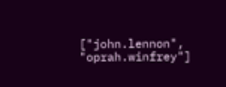["john.lennon", "oprah.winfrey"]